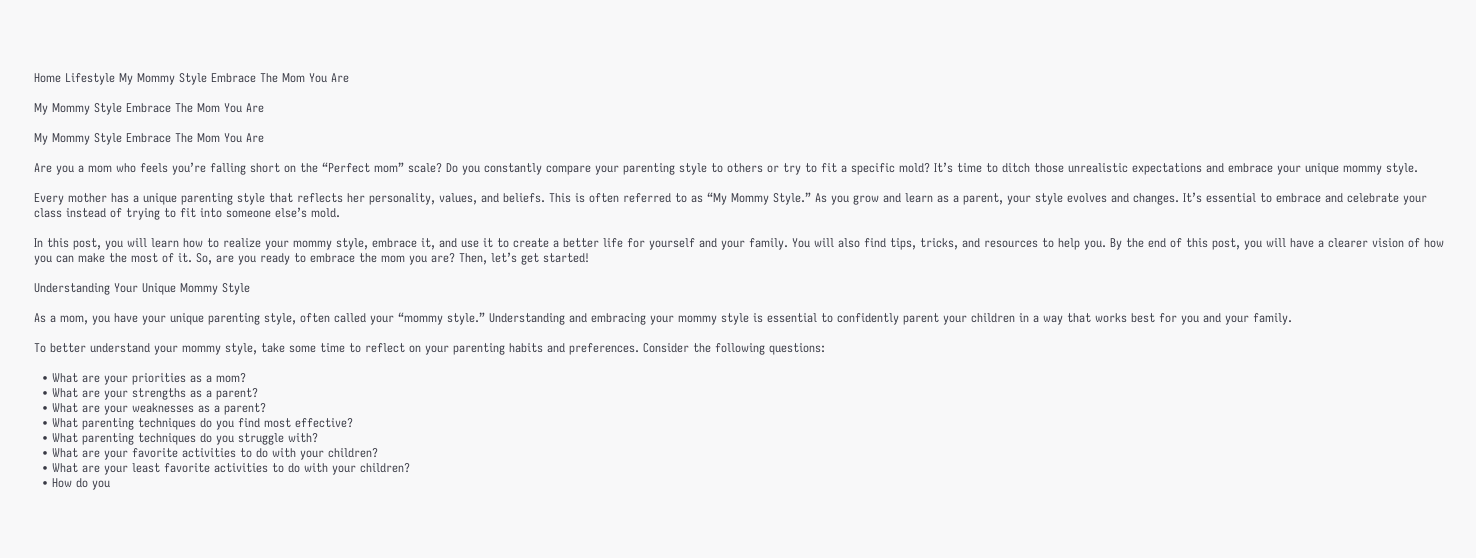Home Lifestyle My Mommy Style Embrace The Mom You Are

My Mommy Style Embrace The Mom You Are

My Mommy Style Embrace The Mom You Are

Are you a mom who feels you’re falling short on the “Perfect mom” scale? Do you constantly compare your parenting style to others or try to fit a specific mold? It’s time to ditch those unrealistic expectations and embrace your unique mommy style.

Every mother has a unique parenting style that reflects her personality, values, and beliefs. This is often referred to as “My Mommy Style.” As you grow and learn as a parent, your style evolves and changes. It’s essential to embrace and celebrate your class instead of trying to fit into someone else’s mold.

In this post, you will learn how to realize your mommy style, embrace it, and use it to create a better life for yourself and your family. You will also find tips, tricks, and resources to help you. By the end of this post, you will have a clearer vision of how you can make the most of it. So, are you ready to embrace the mom you are? Then, let’s get started!

Understanding Your Unique Mommy Style

As a mom, you have your unique parenting style, often called your “mommy style.” Understanding and embracing your mommy style is essential to confidently parent your children in a way that works best for you and your family.

To better understand your mommy style, take some time to reflect on your parenting habits and preferences. Consider the following questions:

  • What are your priorities as a mom?
  • What are your strengths as a parent?
  • What are your weaknesses as a parent?
  • What parenting techniques do you find most effective?
  • What parenting techniques do you struggle with?
  • What are your favorite activities to do with your children?
  • What are your least favorite activities to do with your children?
  • How do you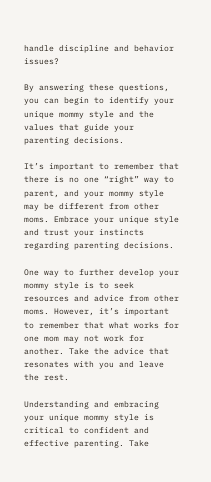handle discipline and behavior issues?

By answering these questions, you can begin to identify your unique mommy style and the values that guide your parenting decisions.

It’s important to remember that there is no one “right” way to parent, and your mommy style may be different from other moms. Embrace your unique style and trust your instincts regarding parenting decisions.

One way to further develop your mommy style is to seek resources and advice from other moms. However, it’s important to remember that what works for one mom may not work for another. Take the advice that resonates with you and leave the rest.

Understanding and embracing your unique mommy style is critical to confident and effective parenting. Take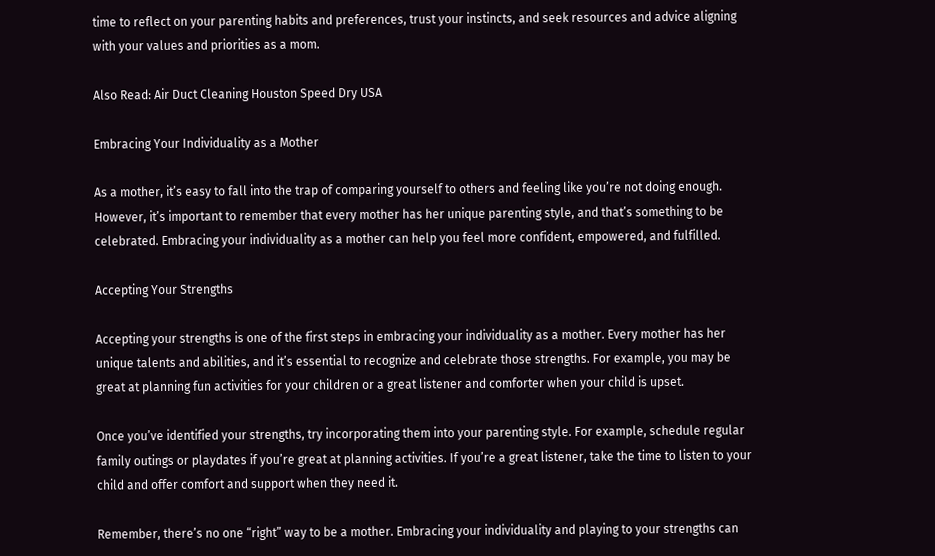time to reflect on your parenting habits and preferences, trust your instincts, and seek resources and advice aligning with your values and priorities as a mom.

Also Read: Air Duct Cleaning Houston Speed Dry USA

Embracing Your Individuality as a Mother

As a mother, it’s easy to fall into the trap of comparing yourself to others and feeling like you’re not doing enough. However, it’s important to remember that every mother has her unique parenting style, and that’s something to be celebrated. Embracing your individuality as a mother can help you feel more confident, empowered, and fulfilled.

Accepting Your Strengths

Accepting your strengths is one of the first steps in embracing your individuality as a mother. Every mother has her unique talents and abilities, and it’s essential to recognize and celebrate those strengths. For example, you may be great at planning fun activities for your children or a great listener and comforter when your child is upset.

Once you’ve identified your strengths, try incorporating them into your parenting style. For example, schedule regular family outings or playdates if you’re great at planning activities. If you’re a great listener, take the time to listen to your child and offer comfort and support when they need it.

Remember, there’s no one “right” way to be a mother. Embracing your individuality and playing to your strengths can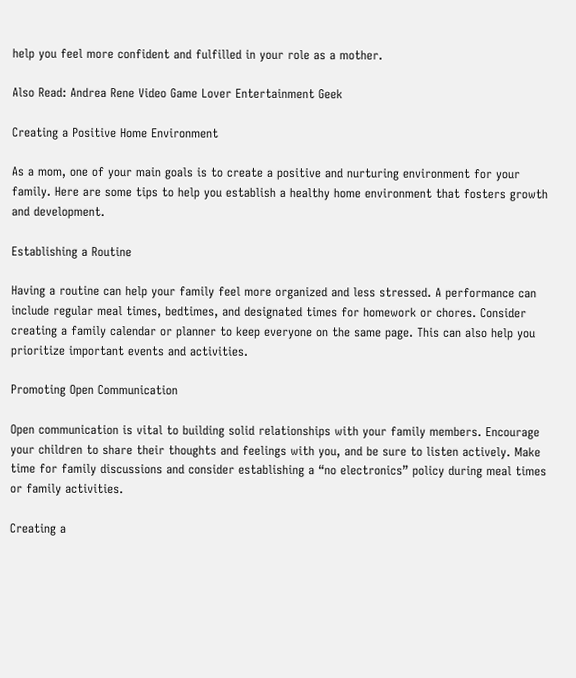help you feel more confident and fulfilled in your role as a mother.

Also Read: Andrea Rene Video Game Lover Entertainment Geek

Creating a Positive Home Environment

As a mom, one of your main goals is to create a positive and nurturing environment for your family. Here are some tips to help you establish a healthy home environment that fosters growth and development.

Establishing a Routine

Having a routine can help your family feel more organized and less stressed. A performance can include regular meal times, bedtimes, and designated times for homework or chores. Consider creating a family calendar or planner to keep everyone on the same page. This can also help you prioritize important events and activities.

Promoting Open Communication

Open communication is vital to building solid relationships with your family members. Encourage your children to share their thoughts and feelings with you, and be sure to listen actively. Make time for family discussions and consider establishing a “no electronics” policy during meal times or family activities.

Creating a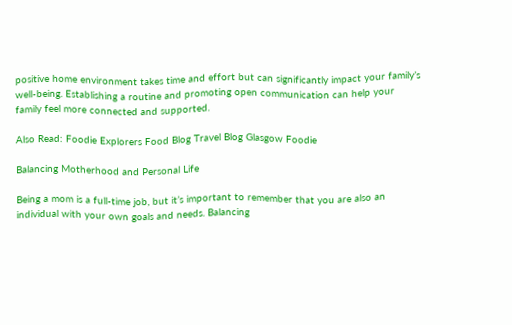positive home environment takes time and effort but can significantly impact your family’s well-being. Establishing a routine and promoting open communication can help your family feel more connected and supported.

Also Read: Foodie Explorers Food Blog Travel Blog Glasgow Foodie

Balancing Motherhood and Personal Life

Being a mom is a full-time job, but it’s important to remember that you are also an individual with your own goals and needs. Balancing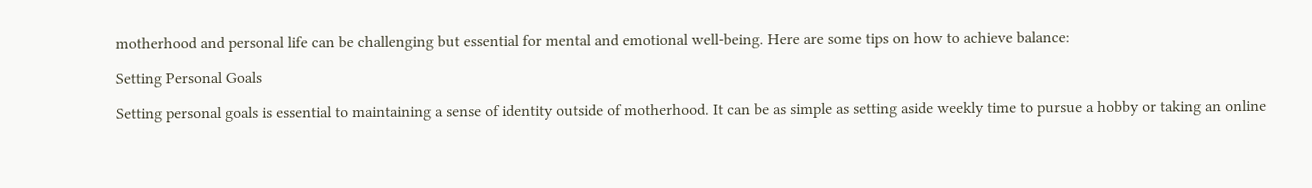motherhood and personal life can be challenging but essential for mental and emotional well-being. Here are some tips on how to achieve balance:

Setting Personal Goals

Setting personal goals is essential to maintaining a sense of identity outside of motherhood. It can be as simple as setting aside weekly time to pursue a hobby or taking an online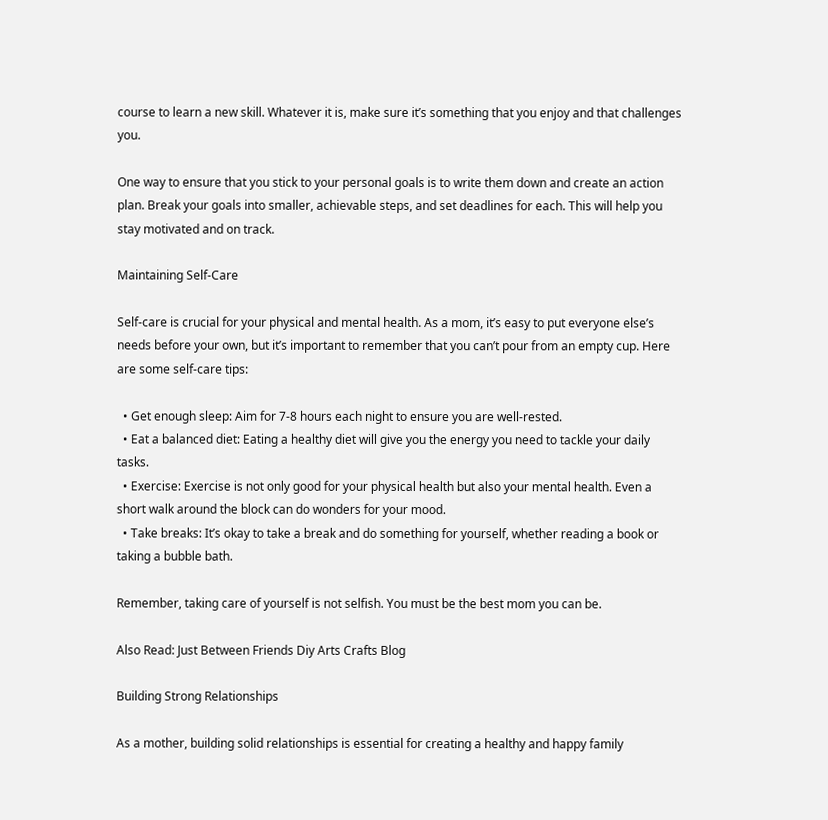course to learn a new skill. Whatever it is, make sure it’s something that you enjoy and that challenges you.

One way to ensure that you stick to your personal goals is to write them down and create an action plan. Break your goals into smaller, achievable steps, and set deadlines for each. This will help you stay motivated and on track.

Maintaining Self-Care

Self-care is crucial for your physical and mental health. As a mom, it’s easy to put everyone else’s needs before your own, but it’s important to remember that you can’t pour from an empty cup. Here are some self-care tips:

  • Get enough sleep: Aim for 7-8 hours each night to ensure you are well-rested.
  • Eat a balanced diet: Eating a healthy diet will give you the energy you need to tackle your daily tasks.
  • Exercise: Exercise is not only good for your physical health but also your mental health. Even a short walk around the block can do wonders for your mood.
  • Take breaks: It’s okay to take a break and do something for yourself, whether reading a book or taking a bubble bath.

Remember, taking care of yourself is not selfish. You must be the best mom you can be.

Also Read: Just Between Friends Diy Arts Crafts Blog

Building Strong Relationships

As a mother, building solid relationships is essential for creating a healthy and happy family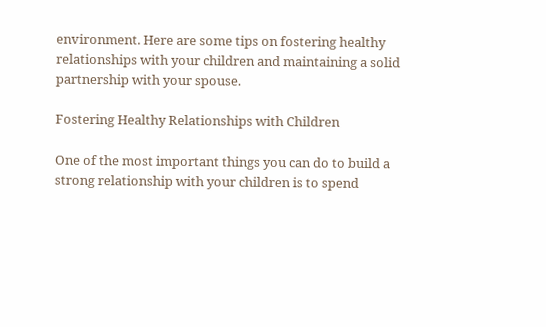environment. Here are some tips on fostering healthy relationships with your children and maintaining a solid partnership with your spouse.

Fostering Healthy Relationships with Children

One of the most important things you can do to build a strong relationship with your children is to spend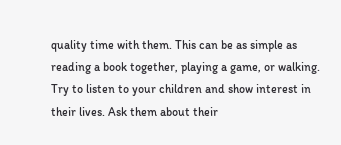quality time with them. This can be as simple as reading a book together, playing a game, or walking. Try to listen to your children and show interest in their lives. Ask them about their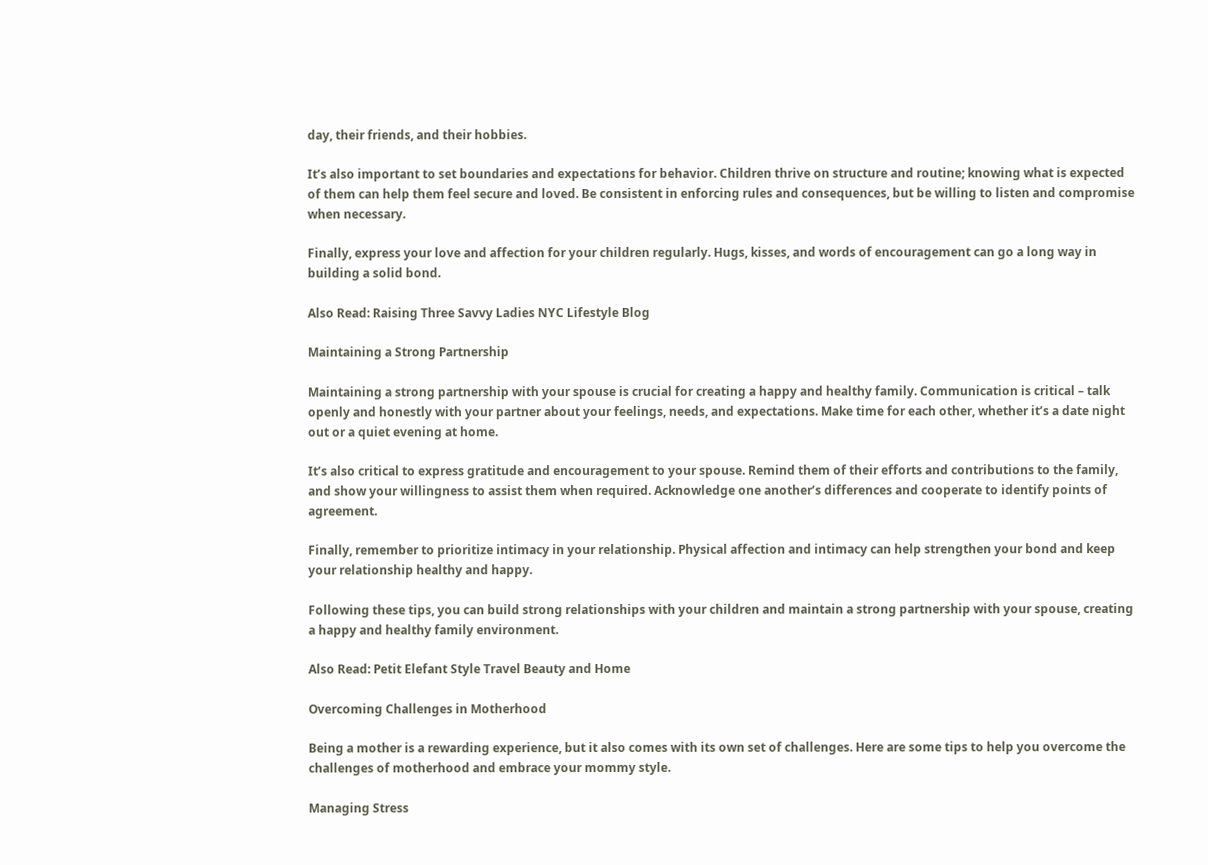day, their friends, and their hobbies.

It’s also important to set boundaries and expectations for behavior. Children thrive on structure and routine; knowing what is expected of them can help them feel secure and loved. Be consistent in enforcing rules and consequences, but be willing to listen and compromise when necessary.

Finally, express your love and affection for your children regularly. Hugs, kisses, and words of encouragement can go a long way in building a solid bond.

Also Read: Raising Three Savvy Ladies NYC Lifestyle Blog

Maintaining a Strong Partnership

Maintaining a strong partnership with your spouse is crucial for creating a happy and healthy family. Communication is critical – talk openly and honestly with your partner about your feelings, needs, and expectations. Make time for each other, whether it’s a date night out or a quiet evening at home.

It’s also critical to express gratitude and encouragement to your spouse. Remind them of their efforts and contributions to the family, and show your willingness to assist them when required. Acknowledge one another’s differences and cooperate to identify points of agreement.

Finally, remember to prioritize intimacy in your relationship. Physical affection and intimacy can help strengthen your bond and keep your relationship healthy and happy.

Following these tips, you can build strong relationships with your children and maintain a strong partnership with your spouse, creating a happy and healthy family environment.

Also Read: Petit Elefant Style Travel Beauty and Home

Overcoming Challenges in Motherhood

Being a mother is a rewarding experience, but it also comes with its own set of challenges. Here are some tips to help you overcome the challenges of motherhood and embrace your mommy style.

Managing Stress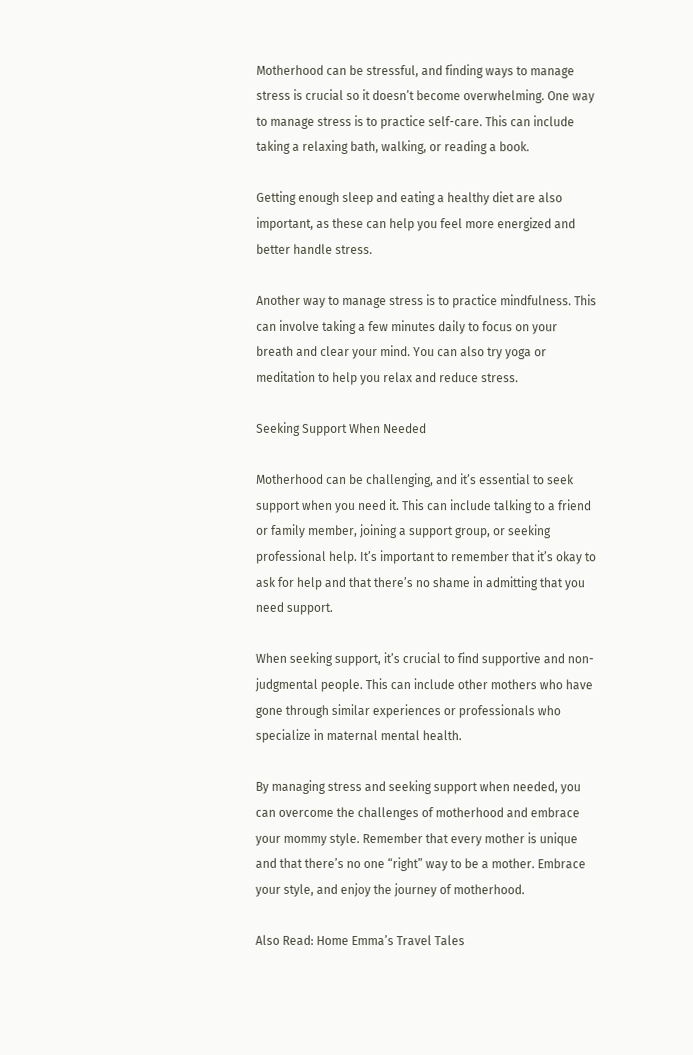Motherhood can be stressful, and finding ways to manage stress is crucial so it doesn’t become overwhelming. One way to manage stress is to practice self-care. This can include taking a relaxing bath, walking, or reading a book.

Getting enough sleep and eating a healthy diet are also important, as these can help you feel more energized and better handle stress.

Another way to manage stress is to practice mindfulness. This can involve taking a few minutes daily to focus on your breath and clear your mind. You can also try yoga or meditation to help you relax and reduce stress.

Seeking Support When Needed

Motherhood can be challenging, and it’s essential to seek support when you need it. This can include talking to a friend or family member, joining a support group, or seeking professional help. It’s important to remember that it’s okay to ask for help and that there’s no shame in admitting that you need support.

When seeking support, it’s crucial to find supportive and non-judgmental people. This can include other mothers who have gone through similar experiences or professionals who specialize in maternal mental health.

By managing stress and seeking support when needed, you can overcome the challenges of motherhood and embrace your mommy style. Remember that every mother is unique and that there’s no one “right” way to be a mother. Embrace your style, and enjoy the journey of motherhood.

Also Read: Home Emma’s Travel Tales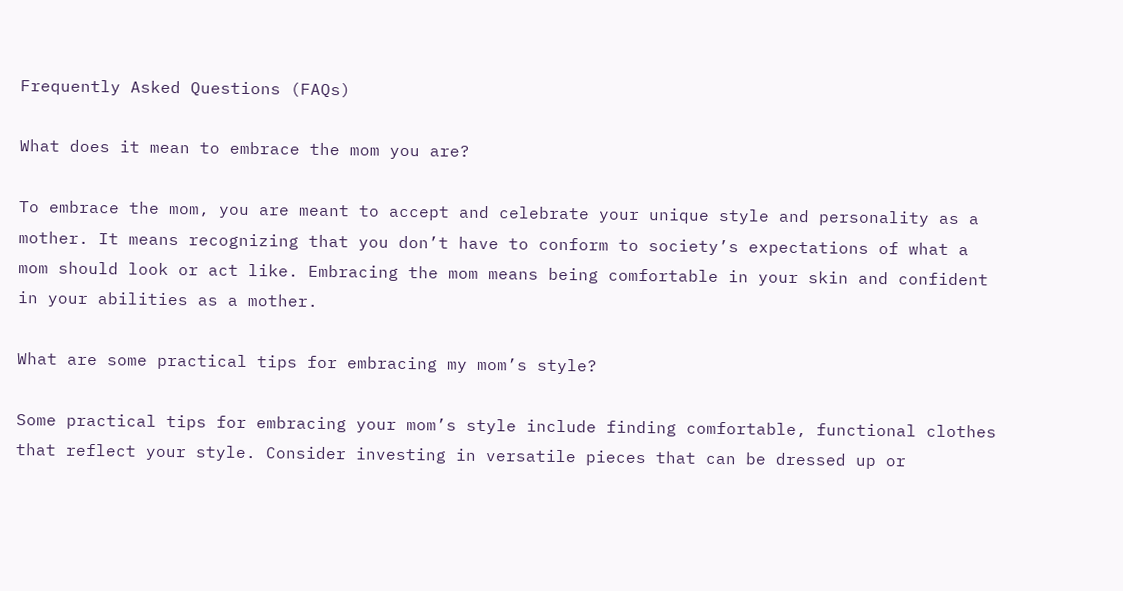Frequently Asked Questions (FAQs)

What does it mean to embrace the mom you are?

To embrace the mom, you are meant to accept and celebrate your unique style and personality as a mother. It means recognizing that you don’t have to conform to society’s expectations of what a mom should look or act like. Embracing the mom means being comfortable in your skin and confident in your abilities as a mother.

What are some practical tips for embracing my mom’s style?

Some practical tips for embracing your mom’s style include finding comfortable, functional clothes that reflect your style. Consider investing in versatile pieces that can be dressed up or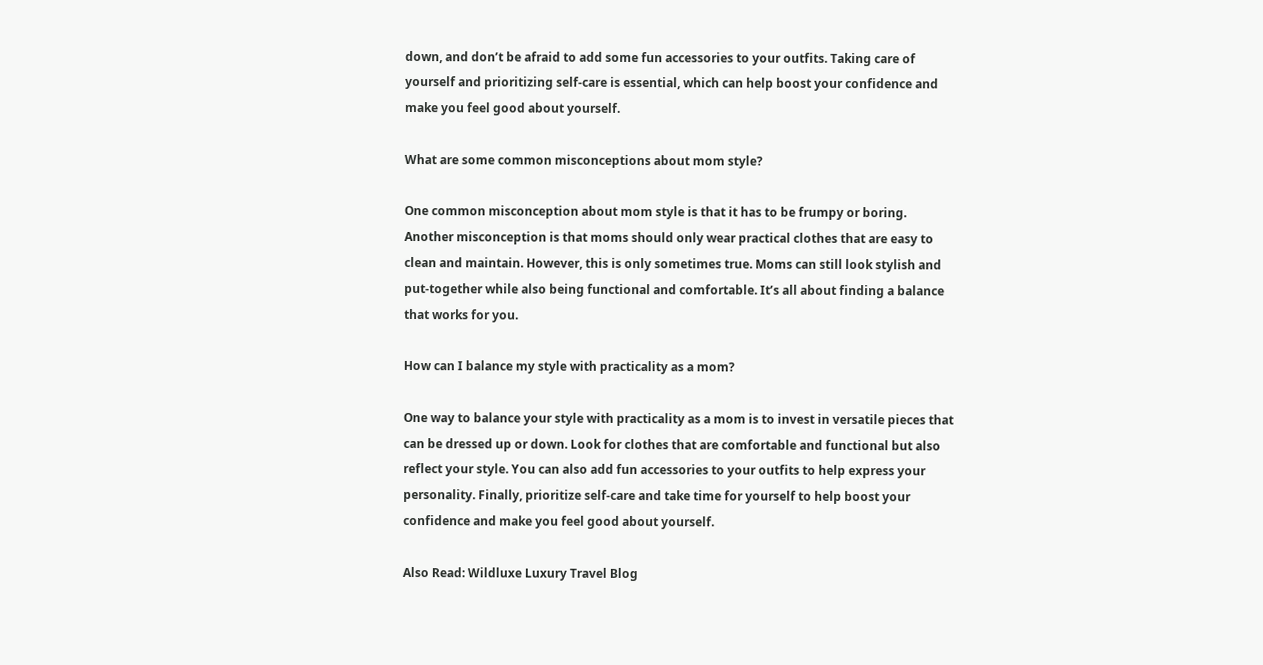down, and don’t be afraid to add some fun accessories to your outfits. Taking care of yourself and prioritizing self-care is essential, which can help boost your confidence and make you feel good about yourself.

What are some common misconceptions about mom style?

One common misconception about mom style is that it has to be frumpy or boring. Another misconception is that moms should only wear practical clothes that are easy to clean and maintain. However, this is only sometimes true. Moms can still look stylish and put-together while also being functional and comfortable. It’s all about finding a balance that works for you.

How can I balance my style with practicality as a mom?

One way to balance your style with practicality as a mom is to invest in versatile pieces that can be dressed up or down. Look for clothes that are comfortable and functional but also reflect your style. You can also add fun accessories to your outfits to help express your personality. Finally, prioritize self-care and take time for yourself to help boost your confidence and make you feel good about yourself.

Also Read: Wildluxe Luxury Travel Blog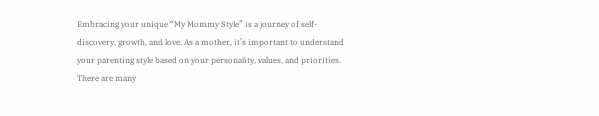Embracing your unique “My Mommy Style” is a journey of self-discovery, growth, and love. As a mother, it’s important to understand your parenting style based on your personality, values, and priorities. There are many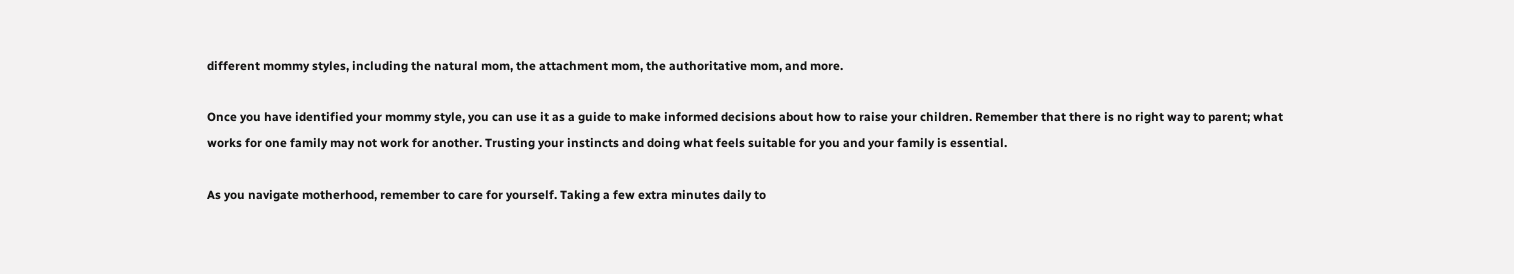different mommy styles, including the natural mom, the attachment mom, the authoritative mom, and more.

Once you have identified your mommy style, you can use it as a guide to make informed decisions about how to raise your children. Remember that there is no right way to parent; what works for one family may not work for another. Trusting your instincts and doing what feels suitable for you and your family is essential.

As you navigate motherhood, remember to care for yourself. Taking a few extra minutes daily to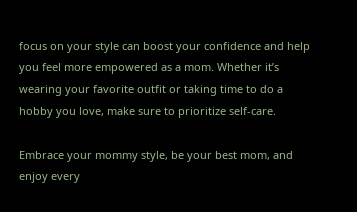focus on your style can boost your confidence and help you feel more empowered as a mom. Whether it’s wearing your favorite outfit or taking time to do a hobby you love, make sure to prioritize self-care.

Embrace your mommy style, be your best mom, and enjoy every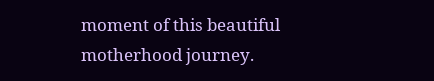moment of this beautiful motherhood journey.